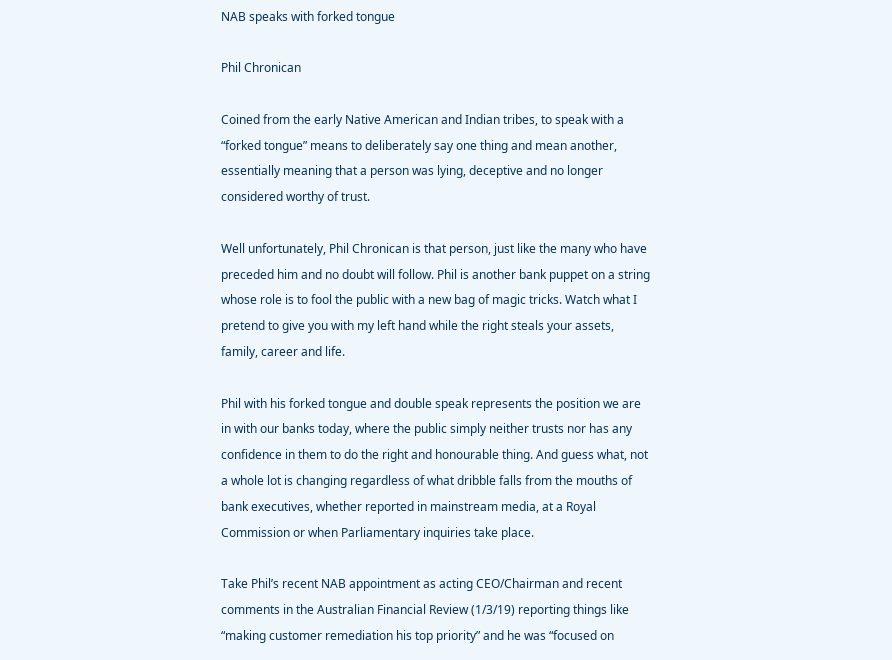NAB speaks with forked tongue

Phil Chronican

Coined from the early Native American and Indian tribes, to speak with a “forked tongue” means to deliberately say one thing and mean another, essentially meaning that a person was lying, deceptive and no longer considered worthy of trust.

Well unfortunately, Phil Chronican is that person, just like the many who have preceded him and no doubt will follow. Phil is another bank puppet on a string whose role is to fool the public with a new bag of magic tricks. Watch what I pretend to give you with my left hand while the right steals your assets, family, career and life.

Phil with his forked tongue and double speak represents the position we are in with our banks today, where the public simply neither trusts nor has any confidence in them to do the right and honourable thing. And guess what, not a whole lot is changing regardless of what dribble falls from the mouths of bank executives, whether reported in mainstream media, at a Royal Commission or when Parliamentary inquiries take place.

Take Phil’s recent NAB appointment as acting CEO/Chairman and recent comments in the Australian Financial Review (1/3/19) reporting things like “making customer remediation his top priority” and he was “focused on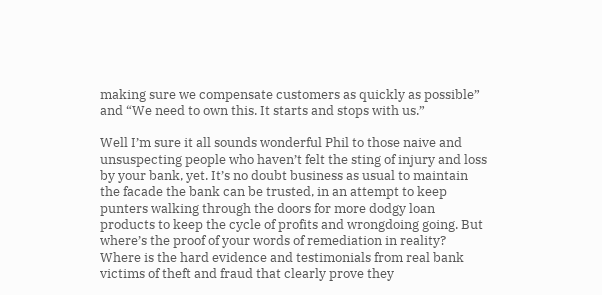making sure we compensate customers as quickly as possible” and “We need to own this. It starts and stops with us.”

Well I’m sure it all sounds wonderful Phil to those naive and unsuspecting people who haven’t felt the sting of injury and loss by your bank, yet. It’s no doubt business as usual to maintain the facade the bank can be trusted, in an attempt to keep punters walking through the doors for more dodgy loan products to keep the cycle of profits and wrongdoing going. But where’s the proof of your words of remediation in reality? Where is the hard evidence and testimonials from real bank victims of theft and fraud that clearly prove they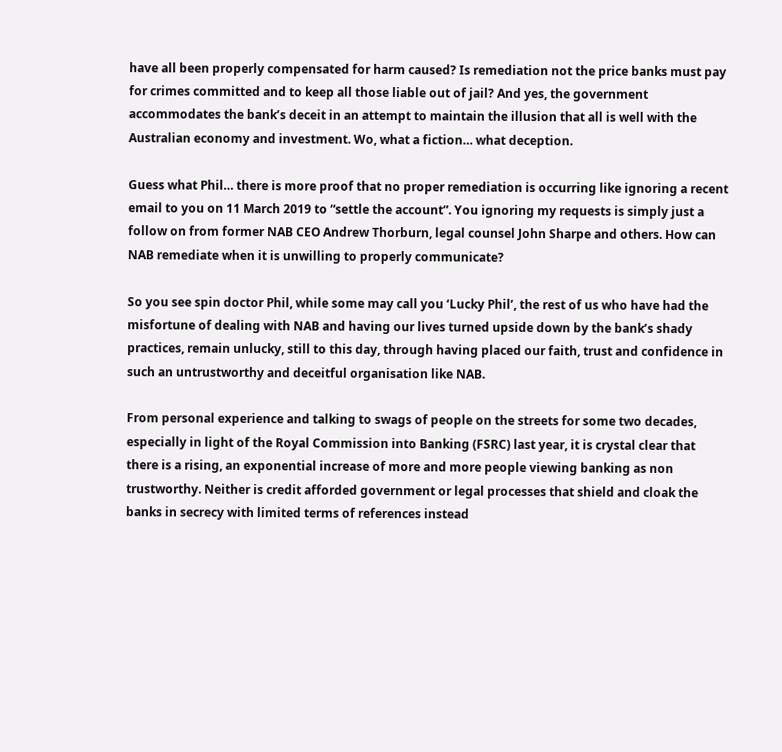have all been properly compensated for harm caused? Is remediation not the price banks must pay for crimes committed and to keep all those liable out of jail? And yes, the government accommodates the bank’s deceit in an attempt to maintain the illusion that all is well with the Australian economy and investment. Wo, what a fiction… what deception.

Guess what Phil… there is more proof that no proper remediation is occurring like ignoring a recent email to you on 11 March 2019 to “settle the account”. You ignoring my requests is simply just a follow on from former NAB CEO Andrew Thorburn, legal counsel John Sharpe and others. How can NAB remediate when it is unwilling to properly communicate?

So you see spin doctor Phil, while some may call you ‘Lucky Phil’, the rest of us who have had the misfortune of dealing with NAB and having our lives turned upside down by the bank’s shady practices, remain unlucky, still to this day, through having placed our faith, trust and confidence in such an untrustworthy and deceitful organisation like NAB.

From personal experience and talking to swags of people on the streets for some two decades, especially in light of the Royal Commission into Banking (FSRC) last year, it is crystal clear that there is a rising, an exponential increase of more and more people viewing banking as non trustworthy. Neither is credit afforded government or legal processes that shield and cloak the banks in secrecy with limited terms of references instead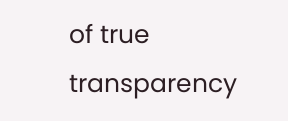of true transparency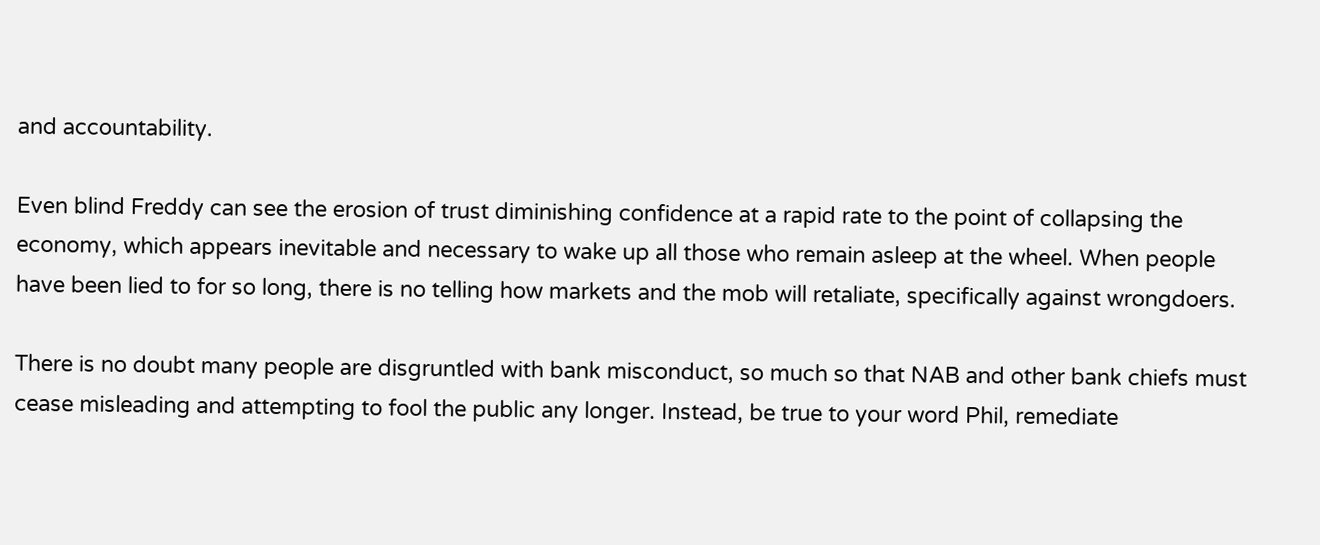and accountability.

Even blind Freddy can see the erosion of trust diminishing confidence at a rapid rate to the point of collapsing the economy, which appears inevitable and necessary to wake up all those who remain asleep at the wheel. When people have been lied to for so long, there is no telling how markets and the mob will retaliate, specifically against wrongdoers.

There is no doubt many people are disgruntled with bank misconduct, so much so that NAB and other bank chiefs must cease misleading and attempting to fool the public any longer. Instead, be true to your word Phil, remediate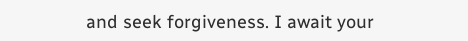and seek forgiveness. I await your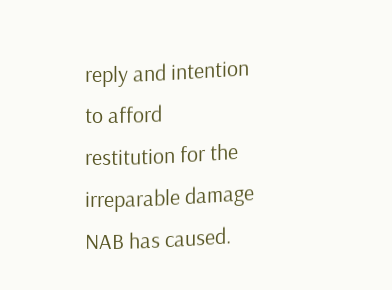reply and intention to afford restitution for the irreparable damage NAB has caused.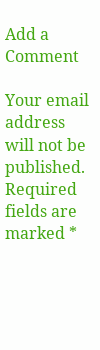Add a Comment

Your email address will not be published. Required fields are marked *